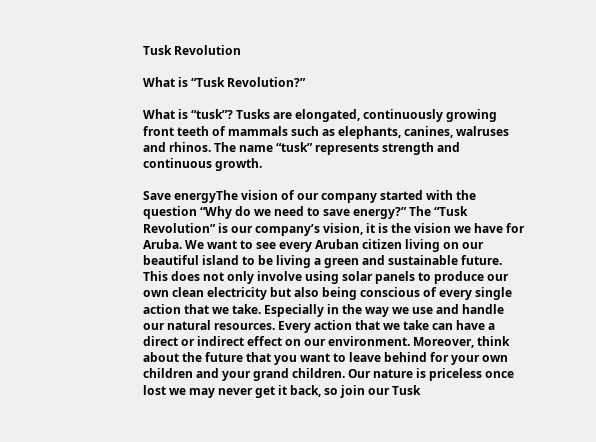Tusk Revolution

What is “Tusk Revolution?”

What is “tusk”? Tusks are elongated, continuously growing front teeth of mammals such as elephants, canines, walruses and rhinos. The name “tusk” represents strength and continuous growth.

Save energyThe vision of our company started with the question “Why do we need to save energy?” The “Tusk Revolution” is our company’s vision, it is the vision we have for Aruba. We want to see every Aruban citizen living on our beautiful island to be living a green and sustainable future. This does not only involve using solar panels to produce our own clean electricity but also being conscious of every single action that we take. Especially in the way we use and handle our natural resources. Every action that we take can have a direct or indirect effect on our environment. Moreover, think about the future that you want to leave behind for your own children and your grand children. Our nature is priceless once lost we may never get it back, so join our Tusk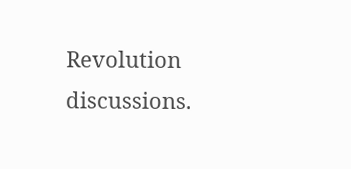Revolution discussions.